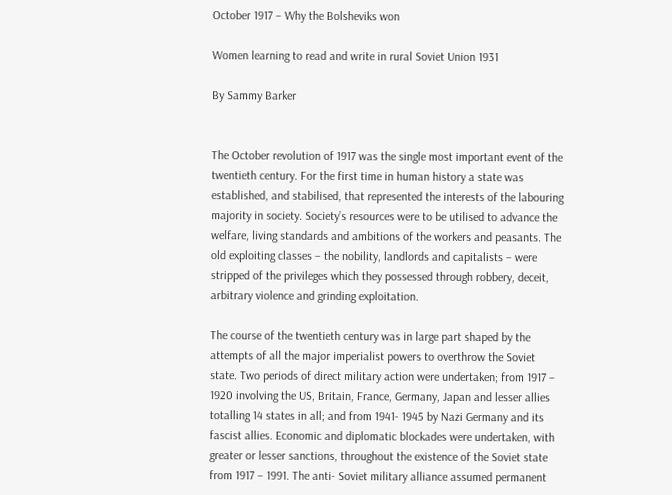October 1917 – Why the Bolsheviks won

Women learning to read and write in rural Soviet Union 1931

By Sammy Barker


The October revolution of 1917 was the single most important event of the twentieth century. For the first time in human history a state was established, and stabilised, that represented the interests of the labouring majority in society. Society’s resources were to be utilised to advance the welfare, living standards and ambitions of the workers and peasants. The old exploiting classes – the nobility, landlords and capitalists – were stripped of the privileges which they possessed through robbery, deceit, arbitrary violence and grinding exploitation.

The course of the twentieth century was in large part shaped by the attempts of all the major imperialist powers to overthrow the Soviet state. Two periods of direct military action were undertaken; from 1917 – 1920 involving the US, Britain, France, Germany, Japan and lesser allies totalling 14 states in all; and from 1941- 1945 by Nazi Germany and its fascist allies. Economic and diplomatic blockades were undertaken, with greater or lesser sanctions, throughout the existence of the Soviet state from 1917 – 1991. The anti- Soviet military alliance assumed permanent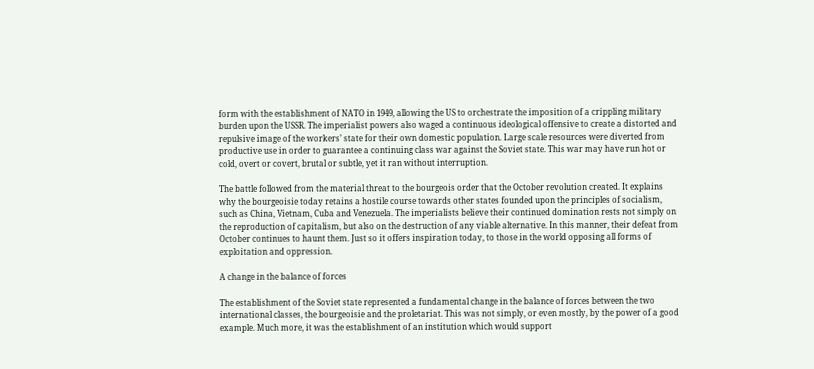form with the establishment of NATO in 1949, allowing the US to orchestrate the imposition of a crippling military burden upon the USSR. The imperialist powers also waged a continuous ideological offensive to create a distorted and repulsive image of the workers’ state for their own domestic population. Large scale resources were diverted from productive use in order to guarantee a continuing class war against the Soviet state. This war may have run hot or cold, overt or covert, brutal or subtle, yet it ran without interruption.

The battle followed from the material threat to the bourgeois order that the October revolution created. It explains why the bourgeoisie today retains a hostile course towards other states founded upon the principles of socialism, such as China, Vietnam, Cuba and Venezuela. The imperialists believe their continued domination rests not simply on the reproduction of capitalism, but also on the destruction of any viable alternative. In this manner, their defeat from October continues to haunt them. Just so it offers inspiration today, to those in the world opposing all forms of exploitation and oppression.

A change in the balance of forces

The establishment of the Soviet state represented a fundamental change in the balance of forces between the two international classes, the bourgeoisie and the proletariat. This was not simply, or even mostly, by the power of a good example. Much more, it was the establishment of an institution which would support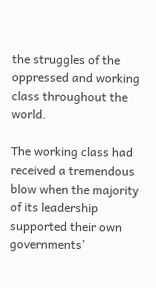the struggles of the oppressed and working class throughout the world.

The working class had received a tremendous blow when the majority of its leadership supported their own governments’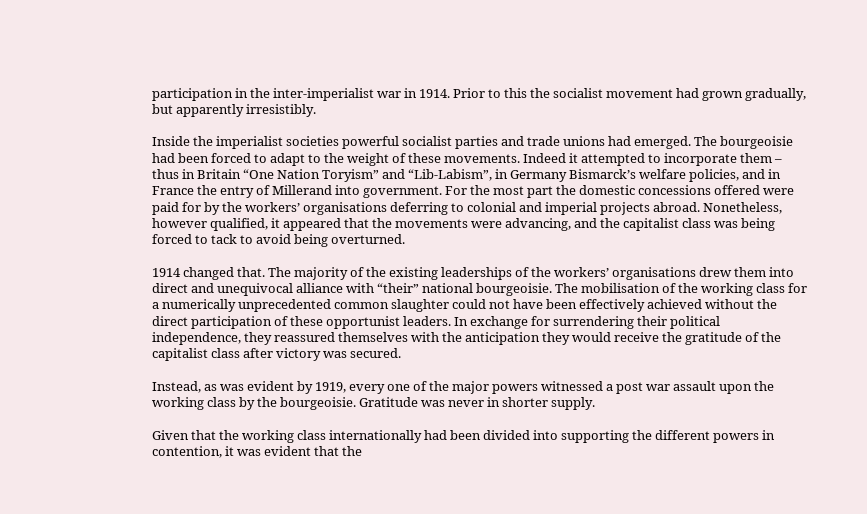participation in the inter-imperialist war in 1914. Prior to this the socialist movement had grown gradually, but apparently irresistibly.

Inside the imperialist societies powerful socialist parties and trade unions had emerged. The bourgeoisie had been forced to adapt to the weight of these movements. Indeed it attempted to incorporate them – thus in Britain “One Nation Toryism” and “Lib-Labism”, in Germany Bismarck’s welfare policies, and in France the entry of Millerand into government. For the most part the domestic concessions offered were paid for by the workers’ organisations deferring to colonial and imperial projects abroad. Nonetheless, however qualified, it appeared that the movements were advancing, and the capitalist class was being forced to tack to avoid being overturned.

1914 changed that. The majority of the existing leaderships of the workers’ organisations drew them into direct and unequivocal alliance with “their” national bourgeoisie. The mobilisation of the working class for a numerically unprecedented common slaughter could not have been effectively achieved without the direct participation of these opportunist leaders. In exchange for surrendering their political independence, they reassured themselves with the anticipation they would receive the gratitude of the capitalist class after victory was secured.

Instead, as was evident by 1919, every one of the major powers witnessed a post war assault upon the working class by the bourgeoisie. Gratitude was never in shorter supply.

Given that the working class internationally had been divided into supporting the different powers in contention, it was evident that the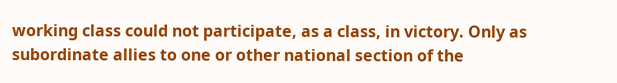working class could not participate, as a class, in victory. Only as subordinate allies to one or other national section of the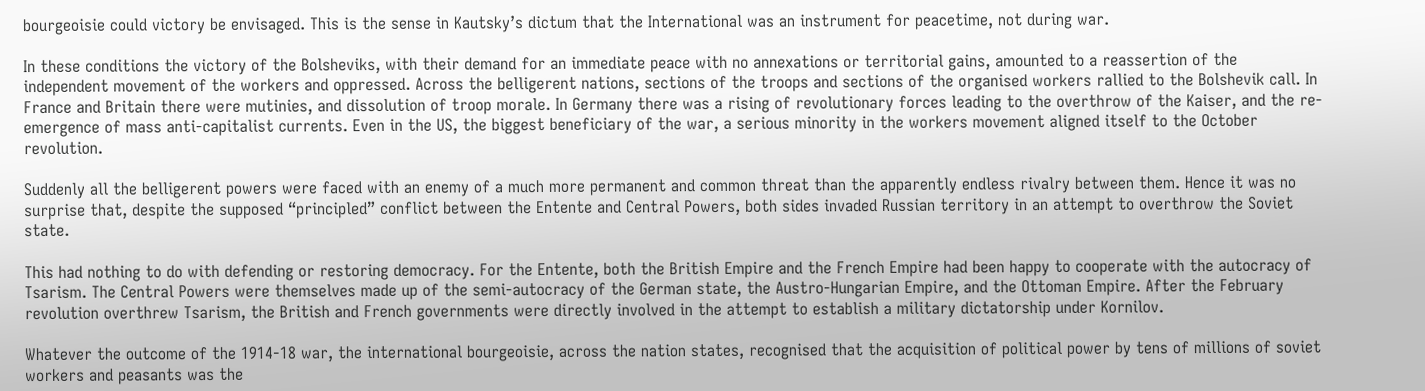bourgeoisie could victory be envisaged. This is the sense in Kautsky’s dictum that the International was an instrument for peacetime, not during war.

In these conditions the victory of the Bolsheviks, with their demand for an immediate peace with no annexations or territorial gains, amounted to a reassertion of the independent movement of the workers and oppressed. Across the belligerent nations, sections of the troops and sections of the organised workers rallied to the Bolshevik call. In France and Britain there were mutinies, and dissolution of troop morale. In Germany there was a rising of revolutionary forces leading to the overthrow of the Kaiser, and the re-emergence of mass anti-capitalist currents. Even in the US, the biggest beneficiary of the war, a serious minority in the workers movement aligned itself to the October revolution.

Suddenly all the belligerent powers were faced with an enemy of a much more permanent and common threat than the apparently endless rivalry between them. Hence it was no surprise that, despite the supposed “principled” conflict between the Entente and Central Powers, both sides invaded Russian territory in an attempt to overthrow the Soviet state.

This had nothing to do with defending or restoring democracy. For the Entente, both the British Empire and the French Empire had been happy to cooperate with the autocracy of Tsarism. The Central Powers were themselves made up of the semi-autocracy of the German state, the Austro-Hungarian Empire, and the Ottoman Empire. After the February revolution overthrew Tsarism, the British and French governments were directly involved in the attempt to establish a military dictatorship under Kornilov.

Whatever the outcome of the 1914-18 war, the international bourgeoisie, across the nation states, recognised that the acquisition of political power by tens of millions of soviet workers and peasants was the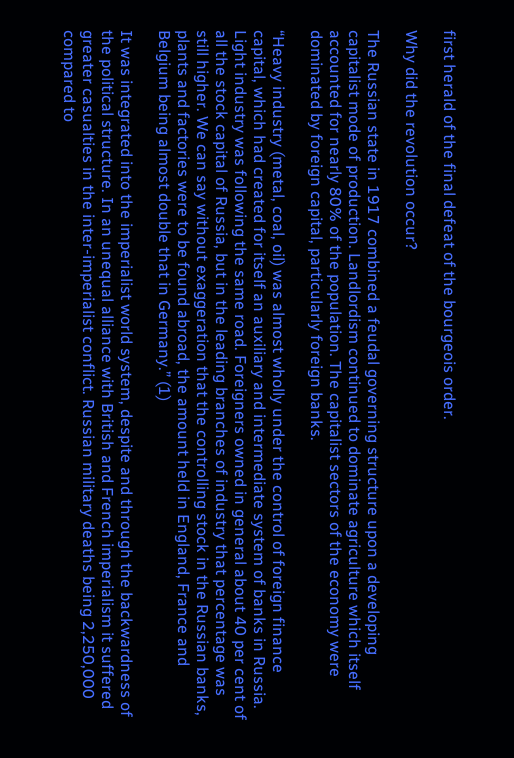first herald of the final defeat of the bourgeois order.

Why did the revolution occur?

The Russian state in 1917 combined a feudal governing structure upon a developing capitalist mode of production. Landlordism continued to dominate agriculture which itself accounted for nearly 80% of the population. The capitalist sectors of the economy were dominated by foreign capital, particularly foreign banks.

“Heavy industry (metal, coal, oil) was almost wholly under the control of foreign finance capital, which had created for itself an auxiliary and intermediate system of banks in Russia. Light industry was following the same road. Foreigners owned in general about 40 per cent of all the stock capital of Russia, but in the leading branches of industry that percentage was still higher. We can say without exaggeration that the controlling stock in the Russian banks, plants and factories were to be found abroad, the amount held in England, France and Belgium being almost double that in Germany.” (1)

It was integrated into the imperialist world system, despite and through the backwardness of the political structure. In an unequal alliance with British and French imperialism it suffered greater casualties in the inter-imperialist conflict. Russian military deaths being 2,250,000 compared to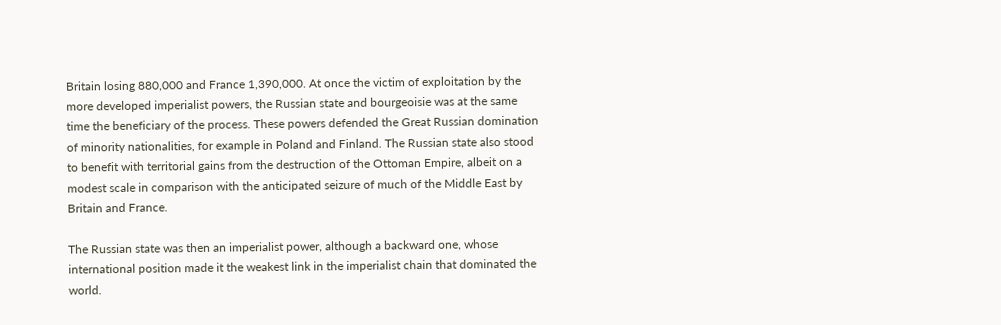Britain losing 880,000 and France 1,390,000. At once the victim of exploitation by the more developed imperialist powers, the Russian state and bourgeoisie was at the same time the beneficiary of the process. These powers defended the Great Russian domination of minority nationalities, for example in Poland and Finland. The Russian state also stood to benefit with territorial gains from the destruction of the Ottoman Empire, albeit on a modest scale in comparison with the anticipated seizure of much of the Middle East by Britain and France.

The Russian state was then an imperialist power, although a backward one, whose international position made it the weakest link in the imperialist chain that dominated the world.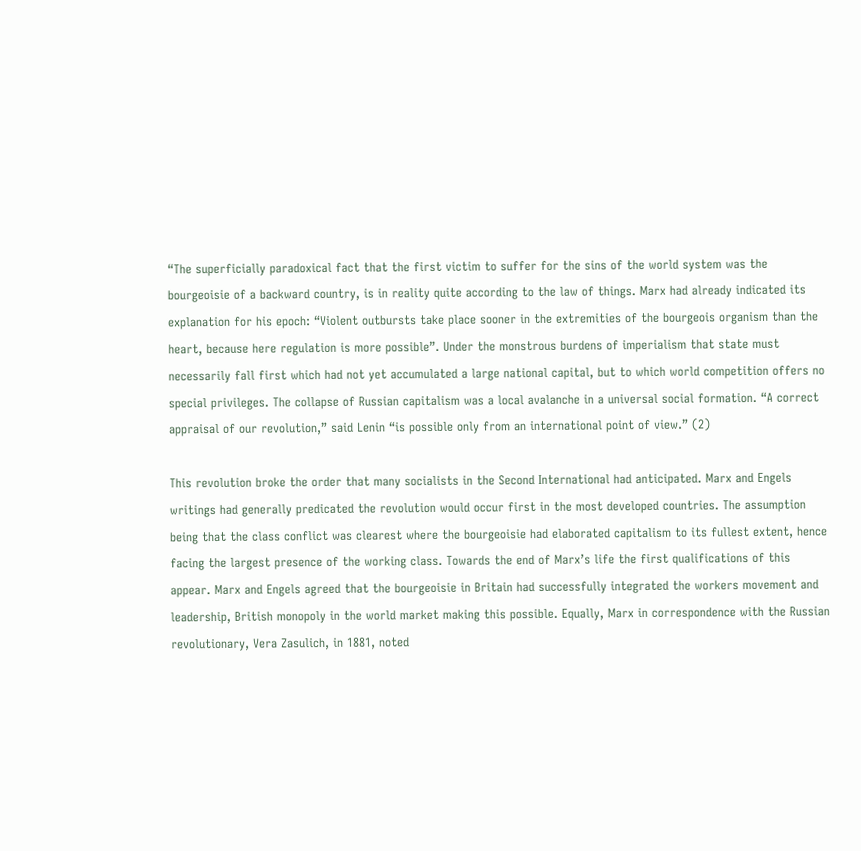“The superficially paradoxical fact that the first victim to suffer for the sins of the world system was the bourgeoisie of a backward country, is in reality quite according to the law of things. Marx had already indicated its explanation for his epoch: “Violent outbursts take place sooner in the extremities of the bourgeois organism than the heart, because here regulation is more possible”. Under the monstrous burdens of imperialism that state must necessarily fall first which had not yet accumulated a large national capital, but to which world competition offers no special privileges. The collapse of Russian capitalism was a local avalanche in a universal social formation. “A correct appraisal of our revolution,” said Lenin “is possible only from an international point of view.” (2)

This revolution broke the order that many socialists in the Second International had anticipated. Marx and Engels writings had generally predicated the revolution would occur first in the most developed countries. The assumption being that the class conflict was clearest where the bourgeoisie had elaborated capitalism to its fullest extent, hence facing the largest presence of the working class. Towards the end of Marx’s life the first qualifications of this appear. Marx and Engels agreed that the bourgeoisie in Britain had successfully integrated the workers movement and leadership, British monopoly in the world market making this possible. Equally, Marx in correspondence with the Russian revolutionary, Vera Zasulich, in 1881, noted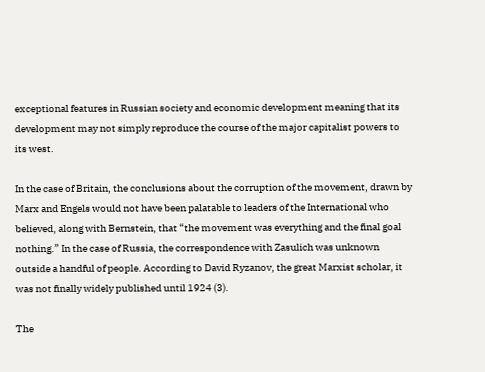exceptional features in Russian society and economic development meaning that its development may not simply reproduce the course of the major capitalist powers to its west.

In the case of Britain, the conclusions about the corruption of the movement, drawn by Marx and Engels would not have been palatable to leaders of the International who believed, along with Bernstein, that “the movement was everything and the final goal nothing.” In the case of Russia, the correspondence with Zasulich was unknown outside a handful of people. According to David Ryzanov, the great Marxist scholar, it was not finally widely published until 1924 (3).

The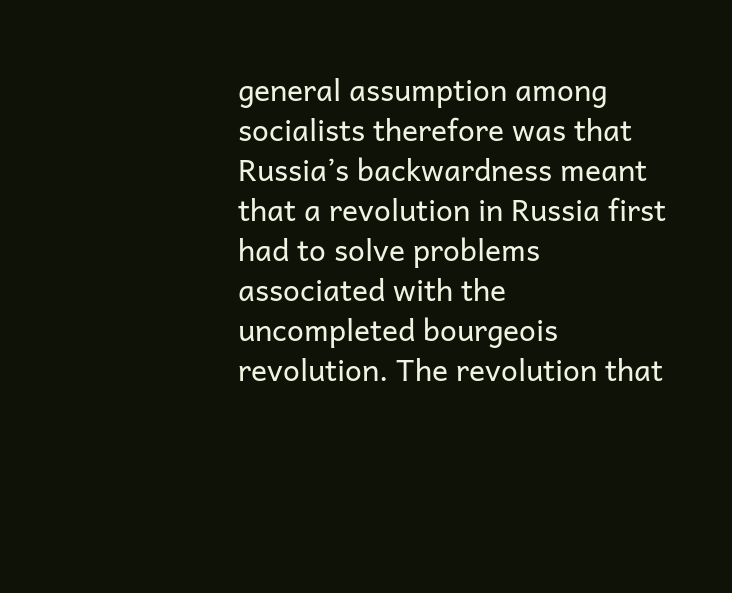general assumption among socialists therefore was that Russia’s backwardness meant that a revolution in Russia first had to solve problems associated with the uncompleted bourgeois revolution. The revolution that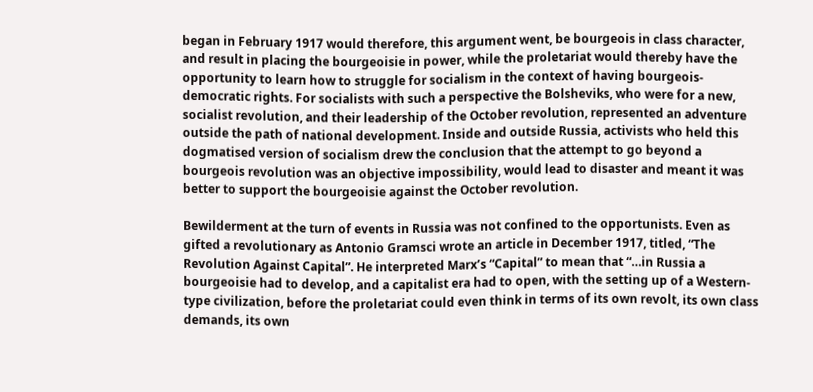began in February 1917 would therefore, this argument went, be bourgeois in class character, and result in placing the bourgeoisie in power, while the proletariat would thereby have the opportunity to learn how to struggle for socialism in the context of having bourgeois-democratic rights. For socialists with such a perspective the Bolsheviks, who were for a new, socialist revolution, and their leadership of the October revolution, represented an adventure outside the path of national development. Inside and outside Russia, activists who held this dogmatised version of socialism drew the conclusion that the attempt to go beyond a bourgeois revolution was an objective impossibility, would lead to disaster and meant it was better to support the bourgeoisie against the October revolution.

Bewilderment at the turn of events in Russia was not confined to the opportunists. Even as gifted a revolutionary as Antonio Gramsci wrote an article in December 1917, titled, “The Revolution Against Capital”. He interpreted Marx’s “Capital” to mean that “…in Russia a bourgeoisie had to develop, and a capitalist era had to open, with the setting up of a Western-type civilization, before the proletariat could even think in terms of its own revolt, its own class demands, its own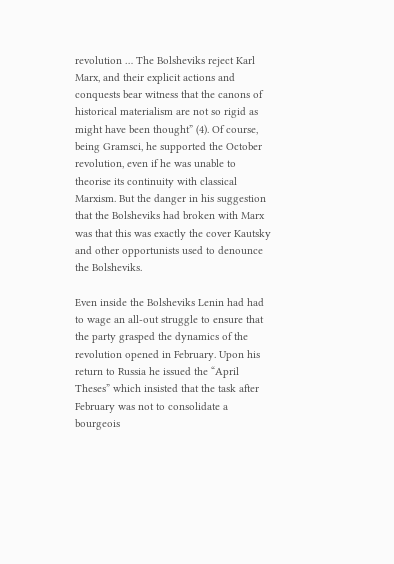revolution … The Bolsheviks reject Karl Marx, and their explicit actions and conquests bear witness that the canons of historical materialism are not so rigid as might have been thought” (4). Of course, being Gramsci, he supported the October revolution, even if he was unable to theorise its continuity with classical Marxism. But the danger in his suggestion that the Bolsheviks had broken with Marx was that this was exactly the cover Kautsky and other opportunists used to denounce the Bolsheviks.

Even inside the Bolsheviks Lenin had had to wage an all-out struggle to ensure that the party grasped the dynamics of the revolution opened in February. Upon his return to Russia he issued the “April Theses” which insisted that the task after February was not to consolidate a bourgeois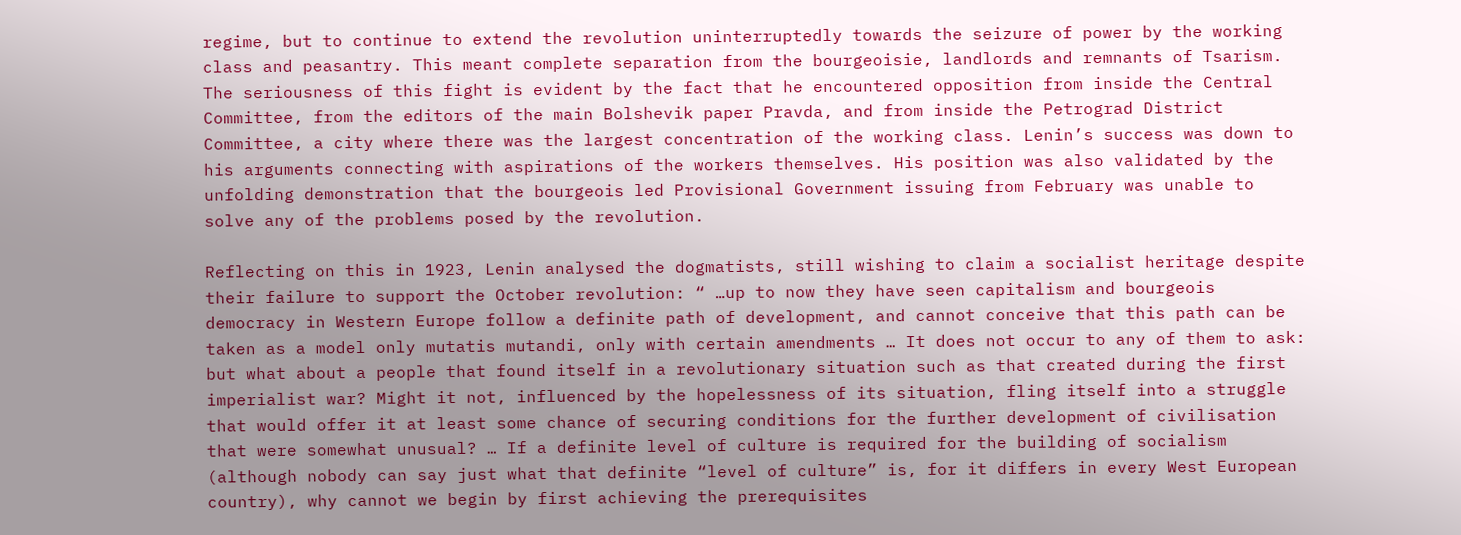regime, but to continue to extend the revolution uninterruptedly towards the seizure of power by the working class and peasantry. This meant complete separation from the bourgeoisie, landlords and remnants of Tsarism. The seriousness of this fight is evident by the fact that he encountered opposition from inside the Central Committee, from the editors of the main Bolshevik paper Pravda, and from inside the Petrograd District Committee, a city where there was the largest concentration of the working class. Lenin’s success was down to his arguments connecting with aspirations of the workers themselves. His position was also validated by the unfolding demonstration that the bourgeois led Provisional Government issuing from February was unable to solve any of the problems posed by the revolution.

Reflecting on this in 1923, Lenin analysed the dogmatists, still wishing to claim a socialist heritage despite their failure to support the October revolution: “ …up to now they have seen capitalism and bourgeois democracy in Western Europe follow a definite path of development, and cannot conceive that this path can be taken as a model only mutatis mutandi, only with certain amendments … It does not occur to any of them to ask: but what about a people that found itself in a revolutionary situation such as that created during the first imperialist war? Might it not, influenced by the hopelessness of its situation, fling itself into a struggle that would offer it at least some chance of securing conditions for the further development of civilisation that were somewhat unusual? … If a definite level of culture is required for the building of socialism (although nobody can say just what that definite “level of culture” is, for it differs in every West European country), why cannot we begin by first achieving the prerequisites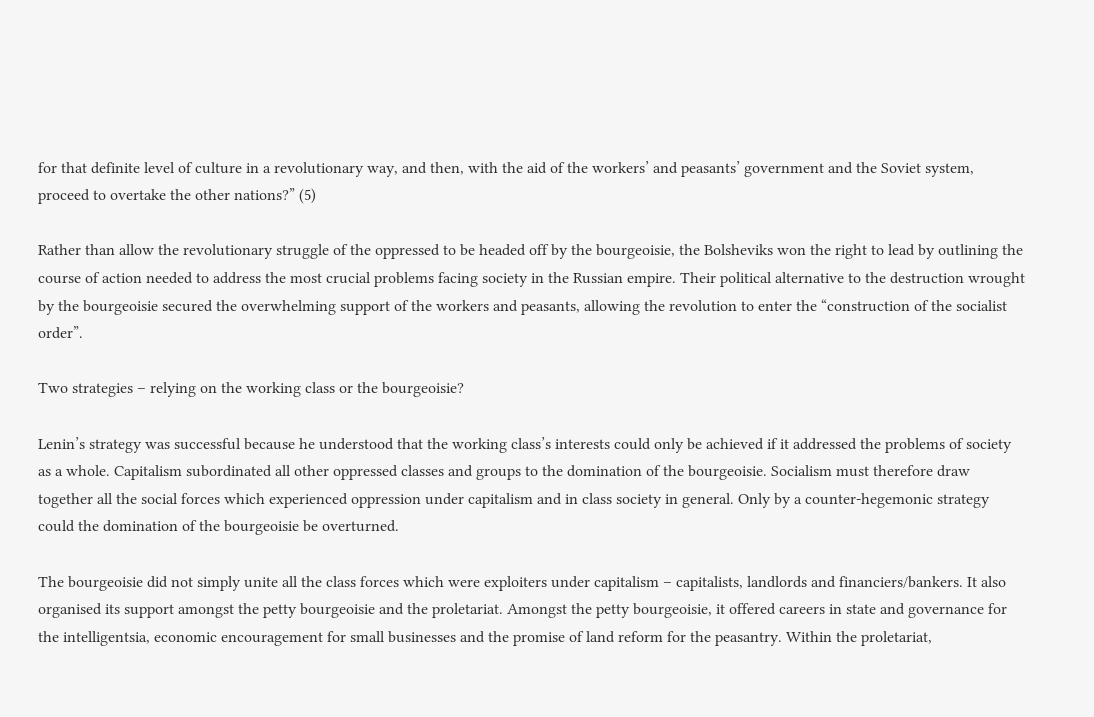for that definite level of culture in a revolutionary way, and then, with the aid of the workers’ and peasants’ government and the Soviet system, proceed to overtake the other nations?” (5)

Rather than allow the revolutionary struggle of the oppressed to be headed off by the bourgeoisie, the Bolsheviks won the right to lead by outlining the course of action needed to address the most crucial problems facing society in the Russian empire. Their political alternative to the destruction wrought by the bourgeoisie secured the overwhelming support of the workers and peasants, allowing the revolution to enter the “construction of the socialist order”.

Two strategies – relying on the working class or the bourgeoisie?

Lenin’s strategy was successful because he understood that the working class’s interests could only be achieved if it addressed the problems of society as a whole. Capitalism subordinated all other oppressed classes and groups to the domination of the bourgeoisie. Socialism must therefore draw together all the social forces which experienced oppression under capitalism and in class society in general. Only by a counter-hegemonic strategy could the domination of the bourgeoisie be overturned.

The bourgeoisie did not simply unite all the class forces which were exploiters under capitalism – capitalists, landlords and financiers/bankers. It also organised its support amongst the petty bourgeoisie and the proletariat. Amongst the petty bourgeoisie, it offered careers in state and governance for the intelligentsia, economic encouragement for small businesses and the promise of land reform for the peasantry. Within the proletariat,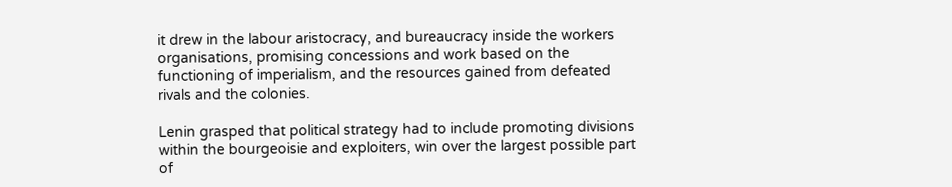it drew in the labour aristocracy, and bureaucracy inside the workers organisations, promising concessions and work based on the functioning of imperialism, and the resources gained from defeated rivals and the colonies.

Lenin grasped that political strategy had to include promoting divisions within the bourgeoisie and exploiters, win over the largest possible part of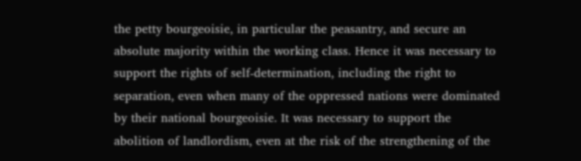the petty bourgeoisie, in particular the peasantry, and secure an absolute majority within the working class. Hence it was necessary to support the rights of self-determination, including the right to separation, even when many of the oppressed nations were dominated by their national bourgeoisie. It was necessary to support the abolition of landlordism, even at the risk of the strengthening of the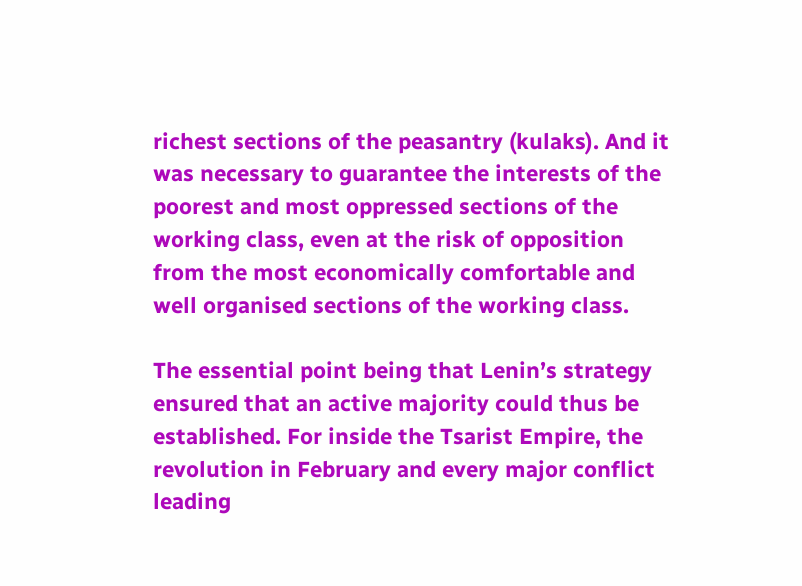richest sections of the peasantry (kulaks). And it was necessary to guarantee the interests of the poorest and most oppressed sections of the working class, even at the risk of opposition from the most economically comfortable and well organised sections of the working class.

The essential point being that Lenin’s strategy ensured that an active majority could thus be established. For inside the Tsarist Empire, the revolution in February and every major conflict leading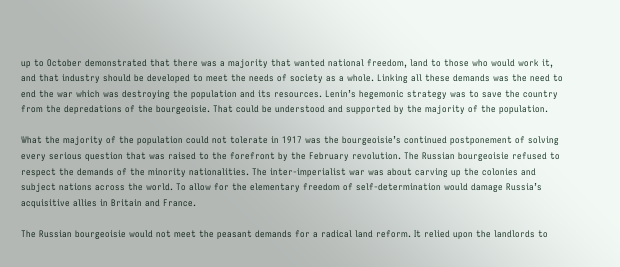up to October demonstrated that there was a majority that wanted national freedom, land to those who would work it, and that industry should be developed to meet the needs of society as a whole. Linking all these demands was the need to end the war which was destroying the population and its resources. Lenin’s hegemonic strategy was to save the country from the depredations of the bourgeoisie. That could be understood and supported by the majority of the population.

What the majority of the population could not tolerate in 1917 was the bourgeoisie’s continued postponement of solving every serious question that was raised to the forefront by the February revolution. The Russian bourgeoisie refused to respect the demands of the minority nationalities. The inter-imperialist war was about carving up the colonies and subject nations across the world. To allow for the elementary freedom of self-determination would damage Russia’s acquisitive allies in Britain and France.

The Russian bourgeoisie would not meet the peasant demands for a radical land reform. It relied upon the landlords to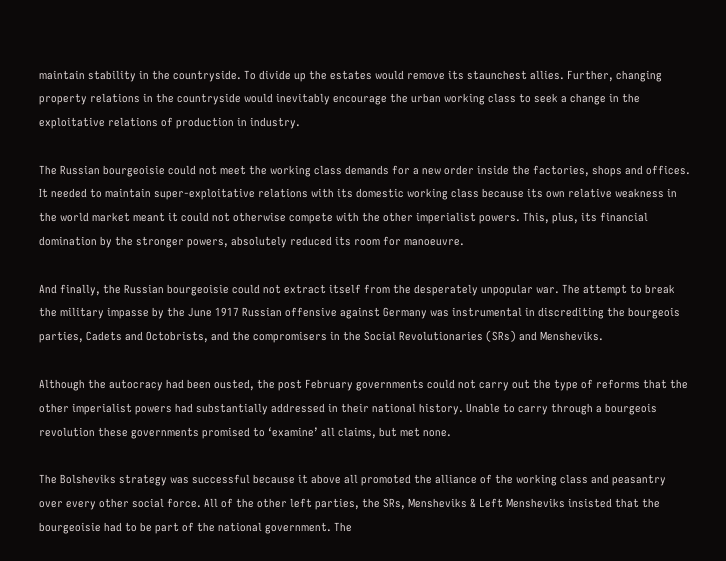maintain stability in the countryside. To divide up the estates would remove its staunchest allies. Further, changing property relations in the countryside would inevitably encourage the urban working class to seek a change in the exploitative relations of production in industry.

The Russian bourgeoisie could not meet the working class demands for a new order inside the factories, shops and offices. It needed to maintain super-exploitative relations with its domestic working class because its own relative weakness in the world market meant it could not otherwise compete with the other imperialist powers. This, plus, its financial domination by the stronger powers, absolutely reduced its room for manoeuvre.

And finally, the Russian bourgeoisie could not extract itself from the desperately unpopular war. The attempt to break the military impasse by the June 1917 Russian offensive against Germany was instrumental in discrediting the bourgeois parties, Cadets and Octobrists, and the compromisers in the Social Revolutionaries (SRs) and Mensheviks.

Although the autocracy had been ousted, the post February governments could not carry out the type of reforms that the other imperialist powers had substantially addressed in their national history. Unable to carry through a bourgeois revolution these governments promised to ‘examine’ all claims, but met none.

The Bolsheviks strategy was successful because it above all promoted the alliance of the working class and peasantry over every other social force. All of the other left parties, the SRs, Mensheviks & Left Mensheviks insisted that the bourgeoisie had to be part of the national government. The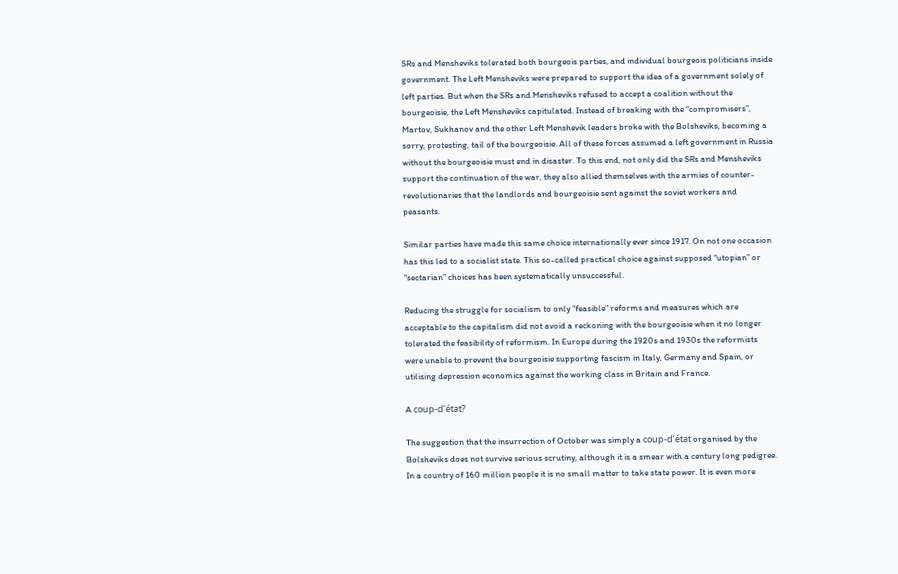SRs and Mensheviks tolerated both bourgeois parties, and individual bourgeois politicians inside government. The Left Mensheviks were prepared to support the idea of a government solely of left parties. But when the SRs and Mensheviks refused to accept a coalition without the bourgeoisie, the Left Mensheviks capitulated. Instead of breaking with the “compromisers”, Martov, Sukhanov and the other Left Menshevik leaders broke with the Bolsheviks, becoming a sorry, protesting, tail of the bourgeoisie. All of these forces assumed a left government in Russia without the bourgeoisie must end in disaster. To this end, not only did the SRs and Mensheviks support the continuation of the war, they also allied themselves with the armies of counter-revolutionaries that the landlords and bourgeoisie sent against the soviet workers and peasants.

Similar parties have made this same choice internationally ever since 1917. On not one occasion has this led to a socialist state. This so-called practical choice against supposed “utopian” or “sectarian” choices has been systematically unsuccessful.

Reducing the struggle for socialism to only “feasible” reforms and measures which are acceptable to the capitalism did not avoid a reckoning with the bourgeoisie when it no longer tolerated the feasibility of reformism. In Europe during the 1920s and 1930s the reformists were unable to prevent the bourgeoisie supporting fascism in Italy, Germany and Spain, or utilising depression economics against the working class in Britain and France.

A coup-d’état?

The suggestion that the insurrection of October was simply a coup-d’état organised by the Bolsheviks does not survive serious scrutiny, although it is a smear with a century long pedigree. In a country of 160 million people it is no small matter to take state power. It is even more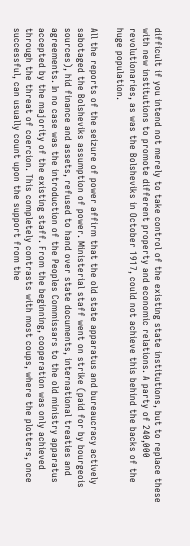difficult if you intend not merely to take control of the existing state institutions, but to replace these with new institutions to promote different property and economic relations. A party of 240,000 revolutionaries, as was the Bolsheviks in October 1917, could not achieve this behind the backs of the huge population.

All the reports of the seizure of power affirm that the old state apparatus and bureaucracy actively sabotaged the Bolsheviks assumption of power. Ministerial staff went on strike (paid for by bourgeois sources), hid finance and assets, refused to hand over state documents, international treaties and agreements. In no case was the introduction of the Peoples Commissars to the old ministry apparatus accepted by the majority of the existing staff. From the beginning, cooperation was only achieved through the threat of coercion. This completely contrasts with most coups, where the plotters, once successful, can usually count upon the support from the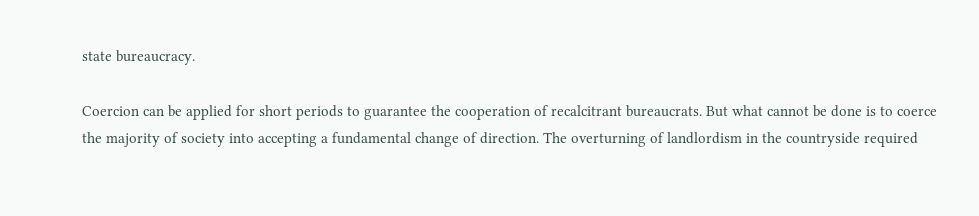state bureaucracy.

Coercion can be applied for short periods to guarantee the cooperation of recalcitrant bureaucrats. But what cannot be done is to coerce the majority of society into accepting a fundamental change of direction. The overturning of landlordism in the countryside required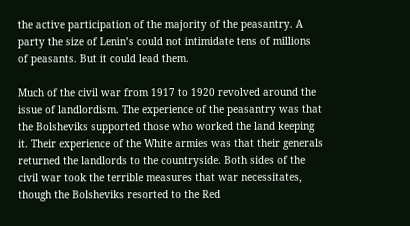the active participation of the majority of the peasantry. A party the size of Lenin’s could not intimidate tens of millions of peasants. But it could lead them.

Much of the civil war from 1917 to 1920 revolved around the issue of landlordism. The experience of the peasantry was that the Bolsheviks supported those who worked the land keeping it. Their experience of the White armies was that their generals returned the landlords to the countryside. Both sides of the civil war took the terrible measures that war necessitates, though the Bolsheviks resorted to the Red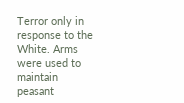Terror only in response to the White. Arms were used to maintain peasant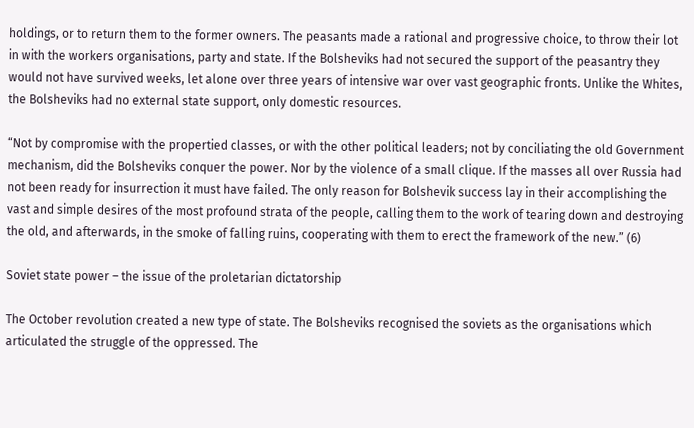holdings, or to return them to the former owners. The peasants made a rational and progressive choice, to throw their lot in with the workers organisations, party and state. If the Bolsheviks had not secured the support of the peasantry they would not have survived weeks, let alone over three years of intensive war over vast geographic fronts. Unlike the Whites, the Bolsheviks had no external state support, only domestic resources.

“Not by compromise with the propertied classes, or with the other political leaders; not by conciliating the old Government mechanism, did the Bolsheviks conquer the power. Nor by the violence of a small clique. If the masses all over Russia had not been ready for insurrection it must have failed. The only reason for Bolshevik success lay in their accomplishing the vast and simple desires of the most profound strata of the people, calling them to the work of tearing down and destroying the old, and afterwards, in the smoke of falling ruins, cooperating with them to erect the framework of the new.” (6)

Soviet state power – the issue of the proletarian dictatorship

The October revolution created a new type of state. The Bolsheviks recognised the soviets as the organisations which articulated the struggle of the oppressed. The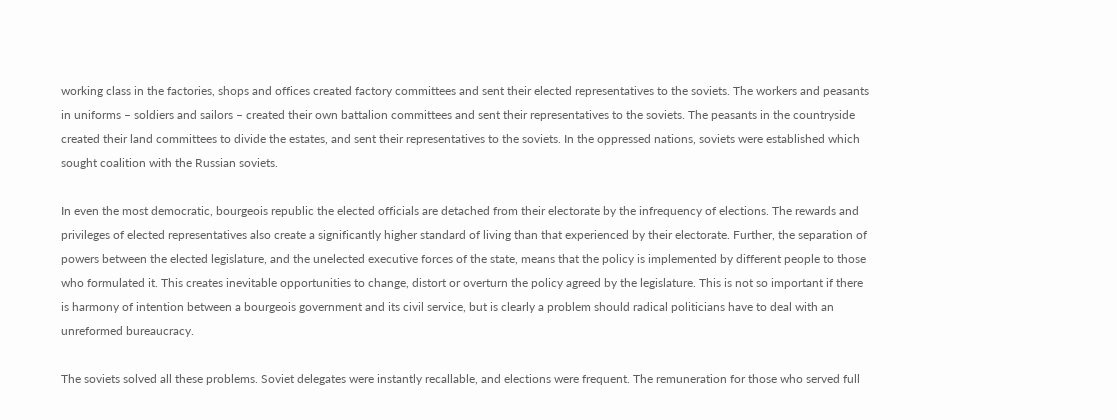working class in the factories, shops and offices created factory committees and sent their elected representatives to the soviets. The workers and peasants in uniforms – soldiers and sailors – created their own battalion committees and sent their representatives to the soviets. The peasants in the countryside created their land committees to divide the estates, and sent their representatives to the soviets. In the oppressed nations, soviets were established which sought coalition with the Russian soviets.

In even the most democratic, bourgeois republic the elected officials are detached from their electorate by the infrequency of elections. The rewards and privileges of elected representatives also create a significantly higher standard of living than that experienced by their electorate. Further, the separation of powers between the elected legislature, and the unelected executive forces of the state, means that the policy is implemented by different people to those who formulated it. This creates inevitable opportunities to change, distort or overturn the policy agreed by the legislature. This is not so important if there is harmony of intention between a bourgeois government and its civil service, but is clearly a problem should radical politicians have to deal with an unreformed bureaucracy.

The soviets solved all these problems. Soviet delegates were instantly recallable, and elections were frequent. The remuneration for those who served full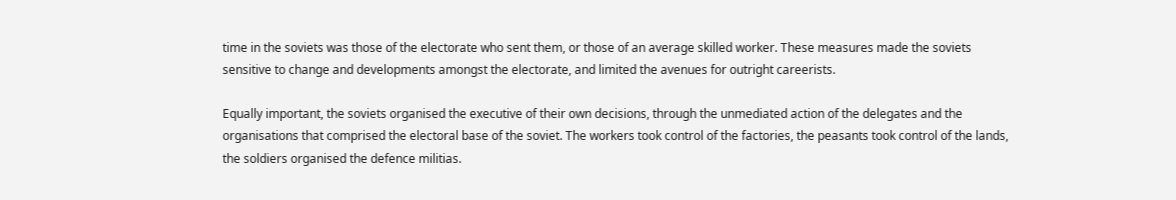time in the soviets was those of the electorate who sent them, or those of an average skilled worker. These measures made the soviets sensitive to change and developments amongst the electorate, and limited the avenues for outright careerists.

Equally important, the soviets organised the executive of their own decisions, through the unmediated action of the delegates and the organisations that comprised the electoral base of the soviet. The workers took control of the factories, the peasants took control of the lands, the soldiers organised the defence militias.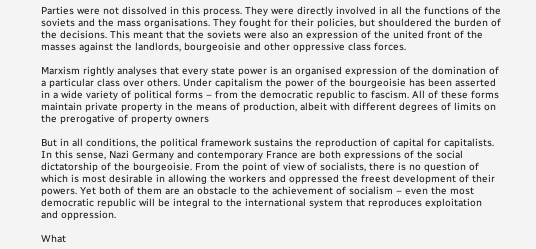Parties were not dissolved in this process. They were directly involved in all the functions of the soviets and the mass organisations. They fought for their policies, but shouldered the burden of the decisions. This meant that the soviets were also an expression of the united front of the masses against the landlords, bourgeoisie and other oppressive class forces.

Marxism rightly analyses that every state power is an organised expression of the domination of a particular class over others. Under capitalism the power of the bourgeoisie has been asserted in a wide variety of political forms – from the democratic republic to fascism. All of these forms maintain private property in the means of production, albeit with different degrees of limits on the prerogative of property owners

But in all conditions, the political framework sustains the reproduction of capital for capitalists. In this sense, Nazi Germany and contemporary France are both expressions of the social dictatorship of the bourgeoisie. From the point of view of socialists, there is no question of which is most desirable in allowing the workers and oppressed the freest development of their powers. Yet both of them are an obstacle to the achievement of socialism – even the most democratic republic will be integral to the international system that reproduces exploitation and oppression.

What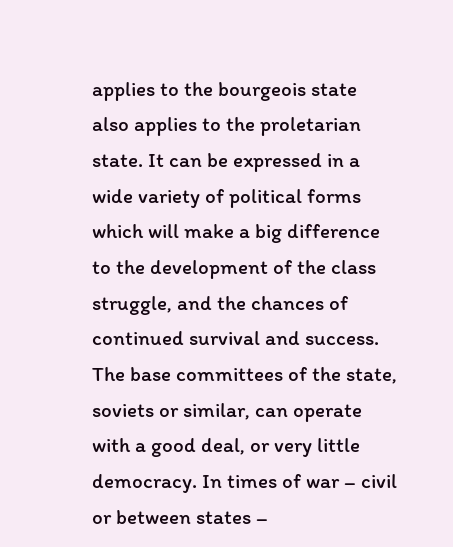applies to the bourgeois state also applies to the proletarian state. It can be expressed in a wide variety of political forms which will make a big difference to the development of the class struggle, and the chances of continued survival and success. The base committees of the state, soviets or similar, can operate with a good deal, or very little democracy. In times of war – civil or between states –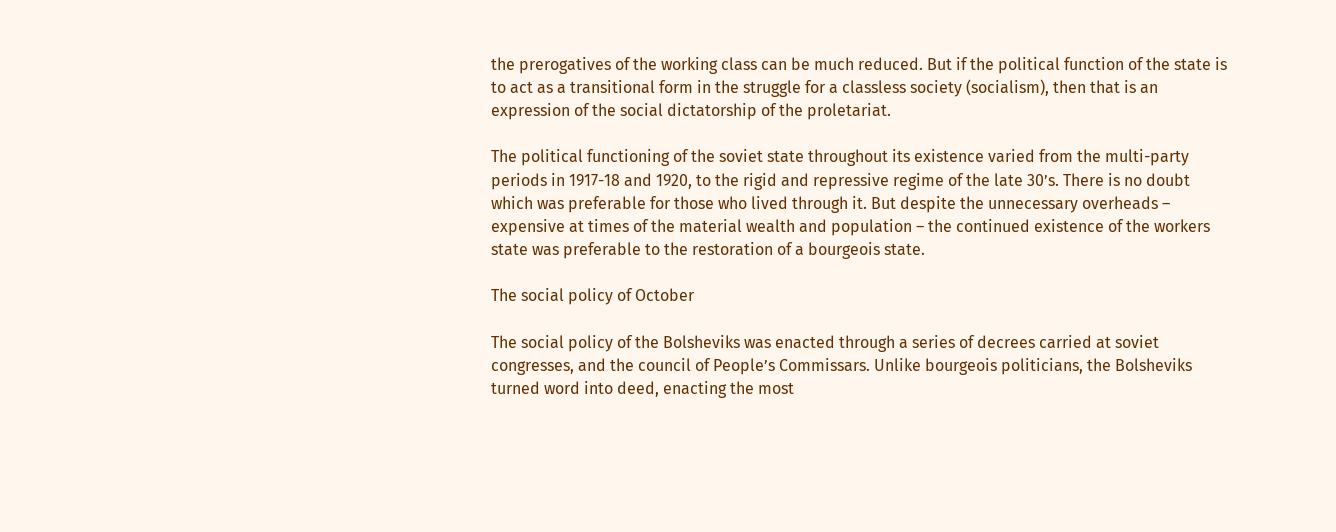the prerogatives of the working class can be much reduced. But if the political function of the state is to act as a transitional form in the struggle for a classless society (socialism), then that is an expression of the social dictatorship of the proletariat.

The political functioning of the soviet state throughout its existence varied from the multi-party periods in 1917-18 and 1920, to the rigid and repressive regime of the late 30’s. There is no doubt which was preferable for those who lived through it. But despite the unnecessary overheads – expensive at times of the material wealth and population – the continued existence of the workers state was preferable to the restoration of a bourgeois state.

The social policy of October

The social policy of the Bolsheviks was enacted through a series of decrees carried at soviet congresses, and the council of People’s Commissars. Unlike bourgeois politicians, the Bolsheviks turned word into deed, enacting the most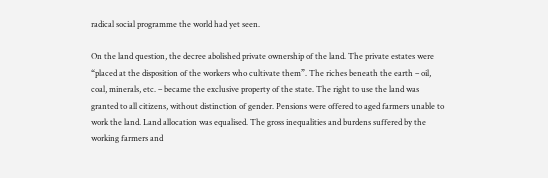radical social programme the world had yet seen.

On the land question, the decree abolished private ownership of the land. The private estates were “placed at the disposition of the workers who cultivate them”. The riches beneath the earth – oil, coal, minerals, etc. – became the exclusive property of the state. The right to use the land was granted to all citizens, without distinction of gender. Pensions were offered to aged farmers unable to work the land. Land allocation was equalised. The gross inequalities and burdens suffered by the working farmers and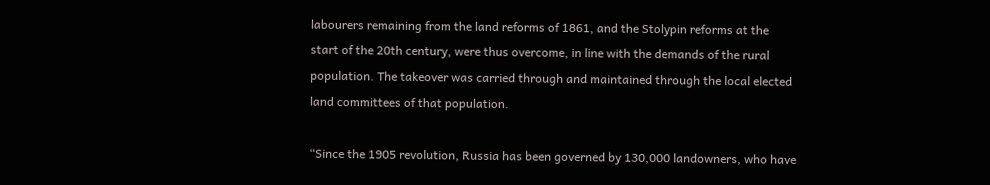labourers remaining from the land reforms of 1861, and the Stolypin reforms at the start of the 20th century, were thus overcome, in line with the demands of the rural population. The takeover was carried through and maintained through the local elected land committees of that population.

“Since the 1905 revolution, Russia has been governed by 130,000 landowners, who have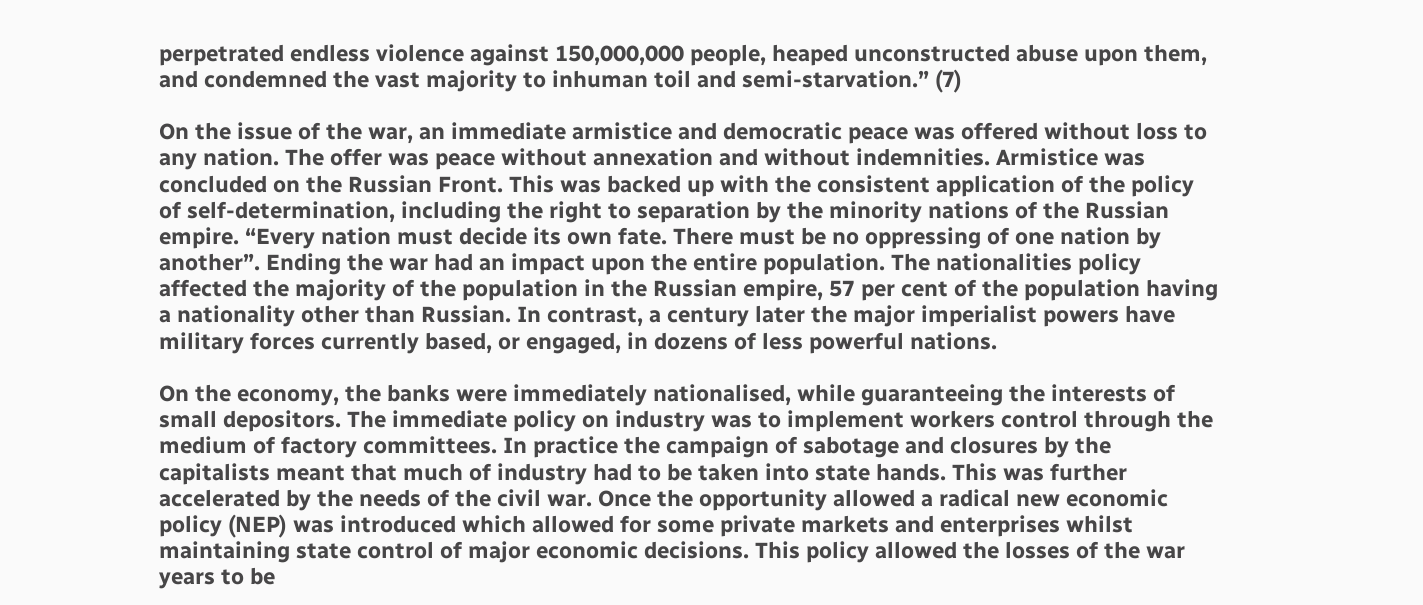perpetrated endless violence against 150,000,000 people, heaped unconstructed abuse upon them, and condemned the vast majority to inhuman toil and semi-starvation.” (7)

On the issue of the war, an immediate armistice and democratic peace was offered without loss to any nation. The offer was peace without annexation and without indemnities. Armistice was concluded on the Russian Front. This was backed up with the consistent application of the policy of self-determination, including the right to separation by the minority nations of the Russian empire. “Every nation must decide its own fate. There must be no oppressing of one nation by another”. Ending the war had an impact upon the entire population. The nationalities policy affected the majority of the population in the Russian empire, 57 per cent of the population having a nationality other than Russian. In contrast, a century later the major imperialist powers have military forces currently based, or engaged, in dozens of less powerful nations.

On the economy, the banks were immediately nationalised, while guaranteeing the interests of small depositors. The immediate policy on industry was to implement workers control through the medium of factory committees. In practice the campaign of sabotage and closures by the capitalists meant that much of industry had to be taken into state hands. This was further accelerated by the needs of the civil war. Once the opportunity allowed a radical new economic policy (NEP) was introduced which allowed for some private markets and enterprises whilst maintaining state control of major economic decisions. This policy allowed the losses of the war years to be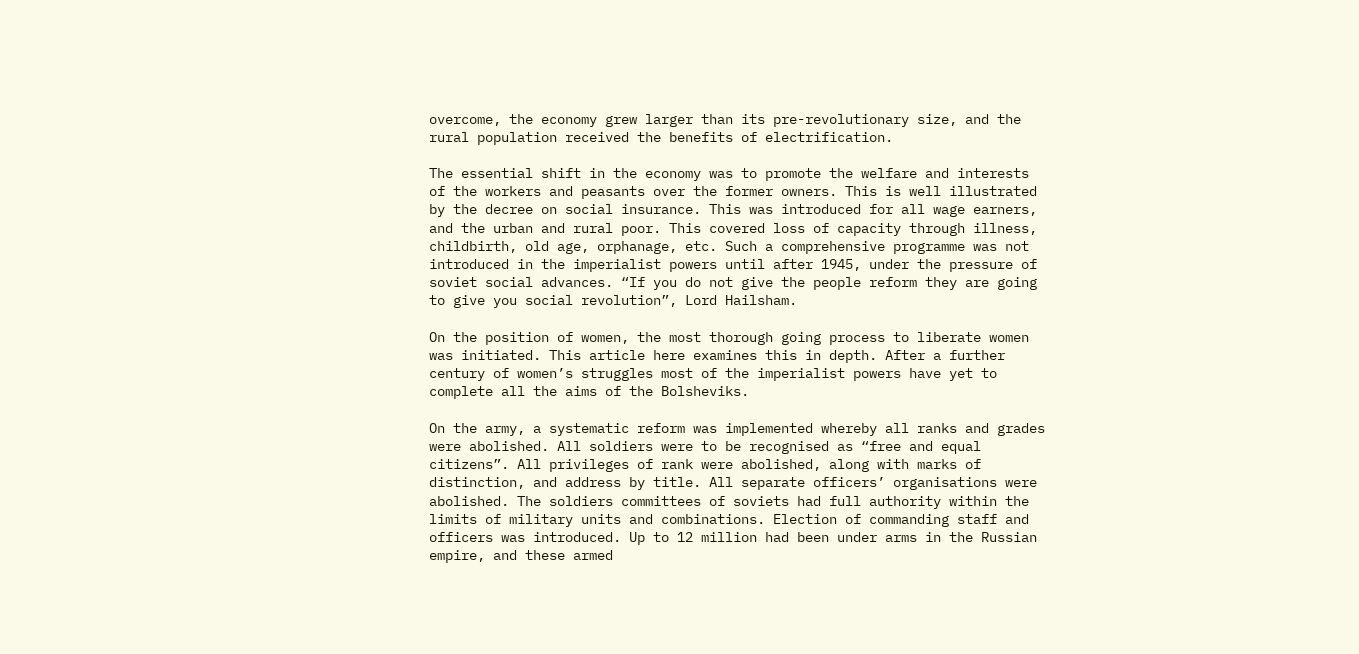overcome, the economy grew larger than its pre-revolutionary size, and the rural population received the benefits of electrification.

The essential shift in the economy was to promote the welfare and interests of the workers and peasants over the former owners. This is well illustrated by the decree on social insurance. This was introduced for all wage earners, and the urban and rural poor. This covered loss of capacity through illness, childbirth, old age, orphanage, etc. Such a comprehensive programme was not introduced in the imperialist powers until after 1945, under the pressure of soviet social advances. “If you do not give the people reform they are going to give you social revolution”, Lord Hailsham.

On the position of women, the most thorough going process to liberate women was initiated. This article here examines this in depth. After a further century of women’s struggles most of the imperialist powers have yet to complete all the aims of the Bolsheviks.

On the army, a systematic reform was implemented whereby all ranks and grades were abolished. All soldiers were to be recognised as “free and equal citizens”. All privileges of rank were abolished, along with marks of distinction, and address by title. All separate officers’ organisations were abolished. The soldiers committees of soviets had full authority within the limits of military units and combinations. Election of commanding staff and officers was introduced. Up to 12 million had been under arms in the Russian empire, and these armed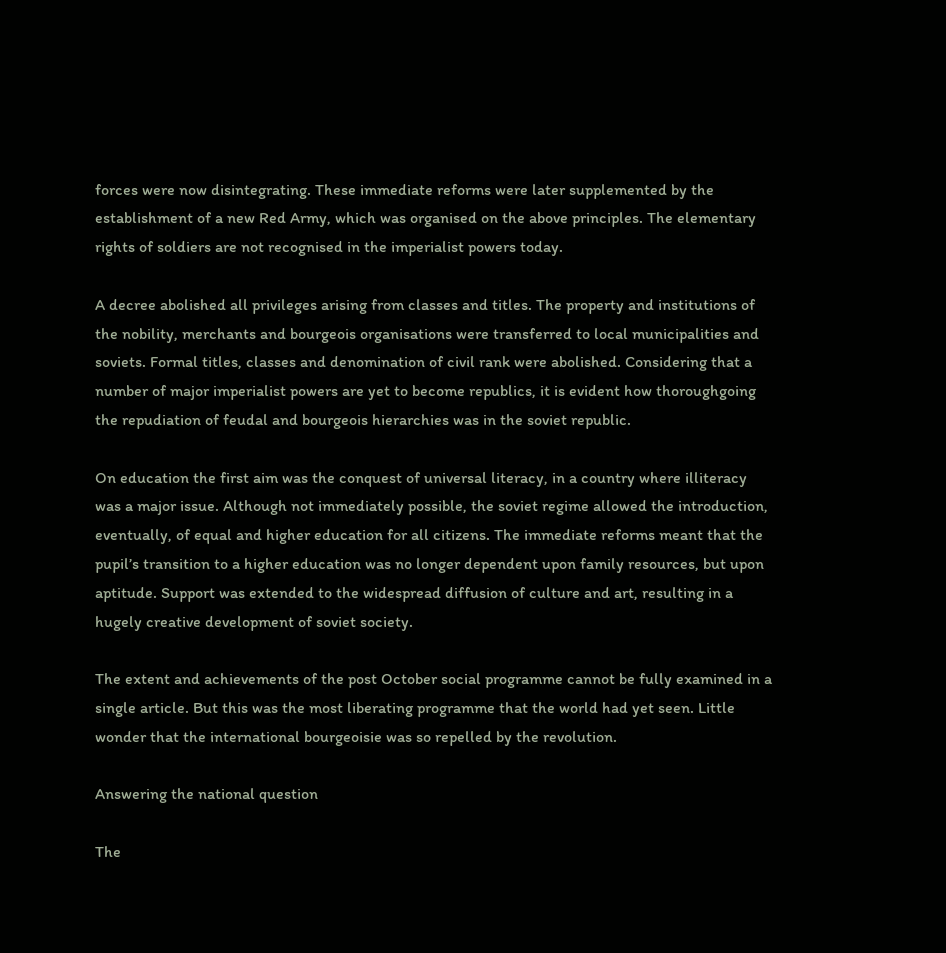forces were now disintegrating. These immediate reforms were later supplemented by the establishment of a new Red Army, which was organised on the above principles. The elementary rights of soldiers are not recognised in the imperialist powers today.

A decree abolished all privileges arising from classes and titles. The property and institutions of the nobility, merchants and bourgeois organisations were transferred to local municipalities and soviets. Formal titles, classes and denomination of civil rank were abolished. Considering that a number of major imperialist powers are yet to become republics, it is evident how thoroughgoing the repudiation of feudal and bourgeois hierarchies was in the soviet republic.

On education the first aim was the conquest of universal literacy, in a country where illiteracy was a major issue. Although not immediately possible, the soviet regime allowed the introduction, eventually, of equal and higher education for all citizens. The immediate reforms meant that the pupil’s transition to a higher education was no longer dependent upon family resources, but upon aptitude. Support was extended to the widespread diffusion of culture and art, resulting in a hugely creative development of soviet society.

The extent and achievements of the post October social programme cannot be fully examined in a single article. But this was the most liberating programme that the world had yet seen. Little wonder that the international bourgeoisie was so repelled by the revolution.

Answering the national question

The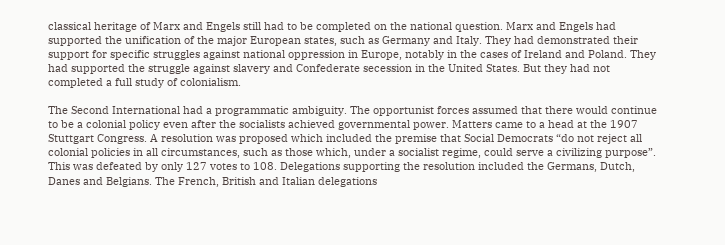classical heritage of Marx and Engels still had to be completed on the national question. Marx and Engels had supported the unification of the major European states, such as Germany and Italy. They had demonstrated their support for specific struggles against national oppression in Europe, notably in the cases of Ireland and Poland. They had supported the struggle against slavery and Confederate secession in the United States. But they had not completed a full study of colonialism.

The Second International had a programmatic ambiguity. The opportunist forces assumed that there would continue to be a colonial policy even after the socialists achieved governmental power. Matters came to a head at the 1907 Stuttgart Congress. A resolution was proposed which included the premise that Social Democrats “do not reject all colonial policies in all circumstances, such as those which, under a socialist regime, could serve a civilizing purpose”. This was defeated by only 127 votes to 108. Delegations supporting the resolution included the Germans, Dutch, Danes and Belgians. The French, British and Italian delegations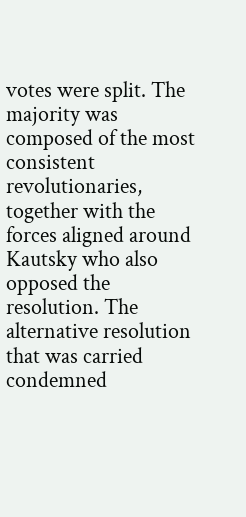votes were split. The majority was composed of the most consistent revolutionaries, together with the forces aligned around Kautsky who also opposed the resolution. The alternative resolution that was carried condemned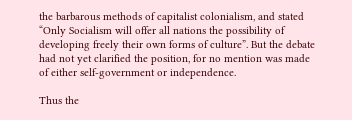the barbarous methods of capitalist colonialism, and stated “Only Socialism will offer all nations the possibility of developing freely their own forms of culture”. But the debate had not yet clarified the position, for no mention was made of either self-government or independence.

Thus the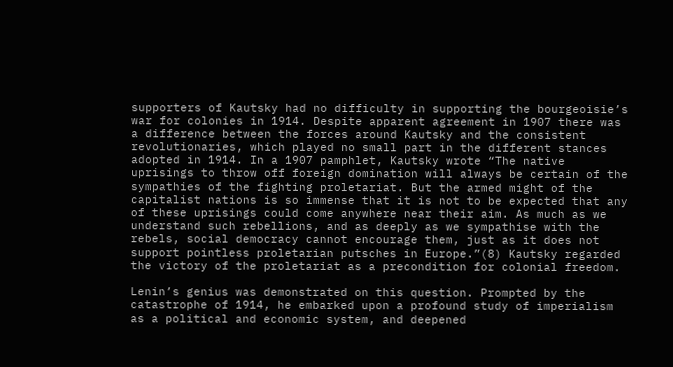supporters of Kautsky had no difficulty in supporting the bourgeoisie’s war for colonies in 1914. Despite apparent agreement in 1907 there was a difference between the forces around Kautsky and the consistent revolutionaries, which played no small part in the different stances adopted in 1914. In a 1907 pamphlet, Kautsky wrote “The native uprisings to throw off foreign domination will always be certain of the sympathies of the fighting proletariat. But the armed might of the capitalist nations is so immense that it is not to be expected that any of these uprisings could come anywhere near their aim. As much as we understand such rebellions, and as deeply as we sympathise with the rebels, social democracy cannot encourage them, just as it does not support pointless proletarian putsches in Europe.”(8) Kautsky regarded the victory of the proletariat as a precondition for colonial freedom.

Lenin’s genius was demonstrated on this question. Prompted by the catastrophe of 1914, he embarked upon a profound study of imperialism as a political and economic system, and deepened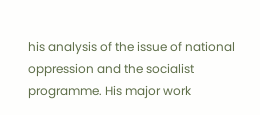his analysis of the issue of national oppression and the socialist programme. His major work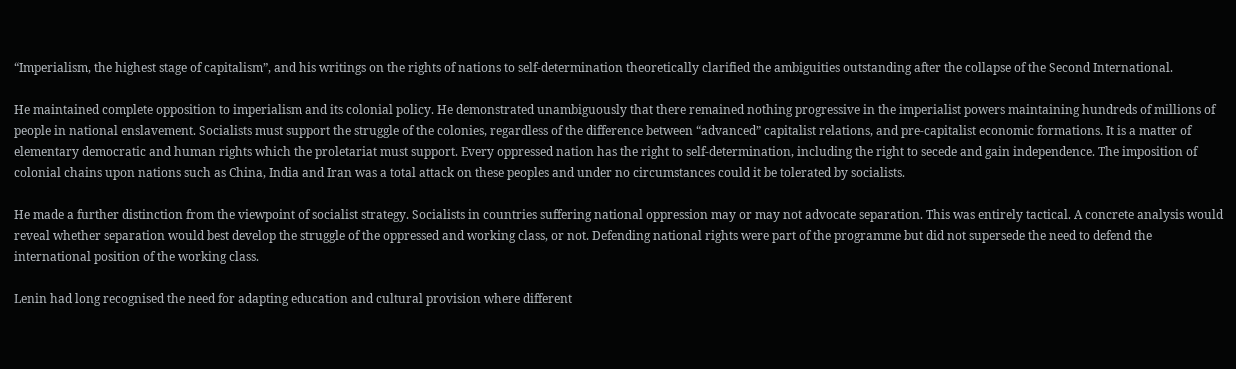“Imperialism, the highest stage of capitalism”, and his writings on the rights of nations to self-determination theoretically clarified the ambiguities outstanding after the collapse of the Second International.

He maintained complete opposition to imperialism and its colonial policy. He demonstrated unambiguously that there remained nothing progressive in the imperialist powers maintaining hundreds of millions of people in national enslavement. Socialists must support the struggle of the colonies, regardless of the difference between “advanced” capitalist relations, and pre-capitalist economic formations. It is a matter of elementary democratic and human rights which the proletariat must support. Every oppressed nation has the right to self-determination, including the right to secede and gain independence. The imposition of colonial chains upon nations such as China, India and Iran was a total attack on these peoples and under no circumstances could it be tolerated by socialists.

He made a further distinction from the viewpoint of socialist strategy. Socialists in countries suffering national oppression may or may not advocate separation. This was entirely tactical. A concrete analysis would reveal whether separation would best develop the struggle of the oppressed and working class, or not. Defending national rights were part of the programme but did not supersede the need to defend the international position of the working class.

Lenin had long recognised the need for adapting education and cultural provision where different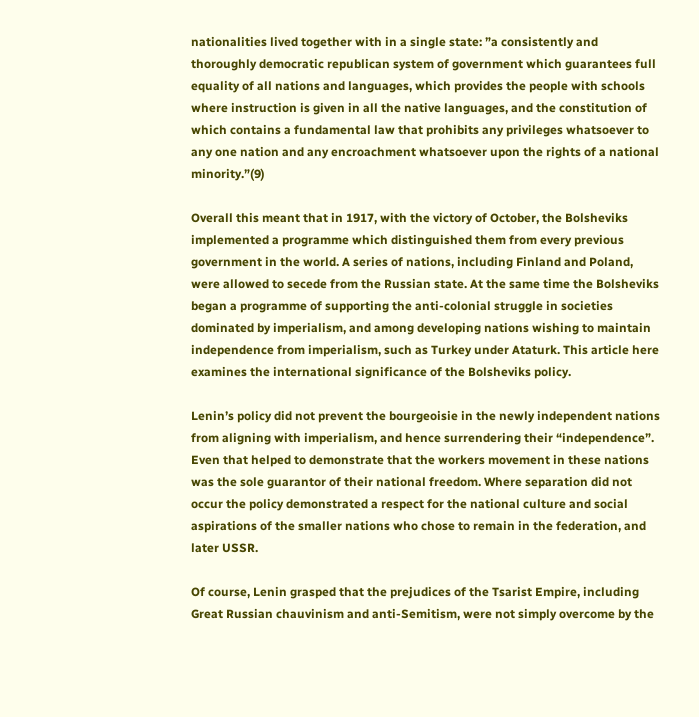nationalities lived together with in a single state: ”a consistently and thoroughly democratic republican system of government which guarantees full equality of all nations and languages, which provides the people with schools where instruction is given in all the native languages, and the constitution of which contains a fundamental law that prohibits any privileges whatsoever to any one nation and any encroachment whatsoever upon the rights of a national minority.”(9)

Overall this meant that in 1917, with the victory of October, the Bolsheviks implemented a programme which distinguished them from every previous government in the world. A series of nations, including Finland and Poland, were allowed to secede from the Russian state. At the same time the Bolsheviks began a programme of supporting the anti-colonial struggle in societies dominated by imperialism, and among developing nations wishing to maintain independence from imperialism, such as Turkey under Ataturk. This article here examines the international significance of the Bolsheviks policy.

Lenin’s policy did not prevent the bourgeoisie in the newly independent nations from aligning with imperialism, and hence surrendering their “independence”. Even that helped to demonstrate that the workers movement in these nations was the sole guarantor of their national freedom. Where separation did not occur the policy demonstrated a respect for the national culture and social aspirations of the smaller nations who chose to remain in the federation, and later USSR.

Of course, Lenin grasped that the prejudices of the Tsarist Empire, including Great Russian chauvinism and anti-Semitism, were not simply overcome by the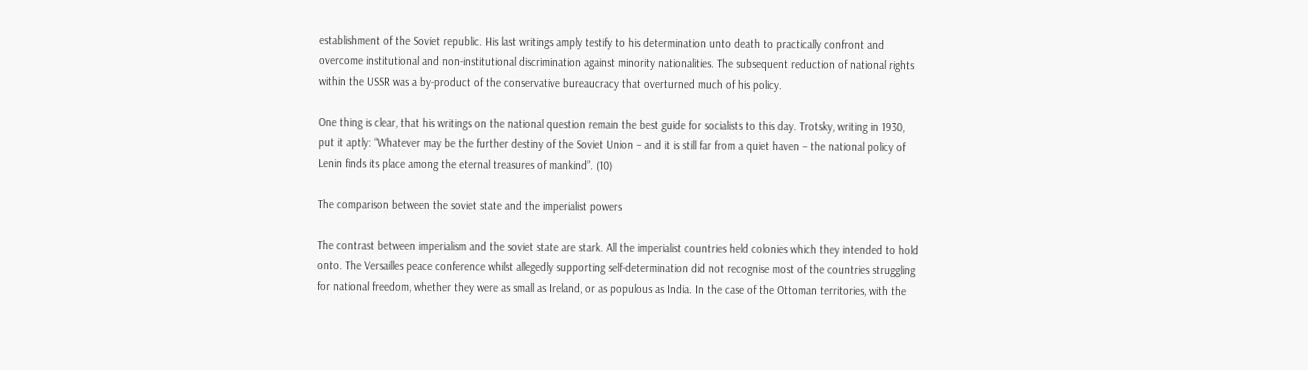establishment of the Soviet republic. His last writings amply testify to his determination unto death to practically confront and overcome institutional and non-institutional discrimination against minority nationalities. The subsequent reduction of national rights within the USSR was a by-product of the conservative bureaucracy that overturned much of his policy.

One thing is clear, that his writings on the national question remain the best guide for socialists to this day. Trotsky, writing in 1930, put it aptly: “Whatever may be the further destiny of the Soviet Union – and it is still far from a quiet haven – the national policy of Lenin finds its place among the eternal treasures of mankind”. (10)

The comparison between the soviet state and the imperialist powers

The contrast between imperialism and the soviet state are stark. All the imperialist countries held colonies which they intended to hold onto. The Versailles peace conference whilst allegedly supporting self-determination did not recognise most of the countries struggling for national freedom, whether they were as small as Ireland, or as populous as India. In the case of the Ottoman territories, with the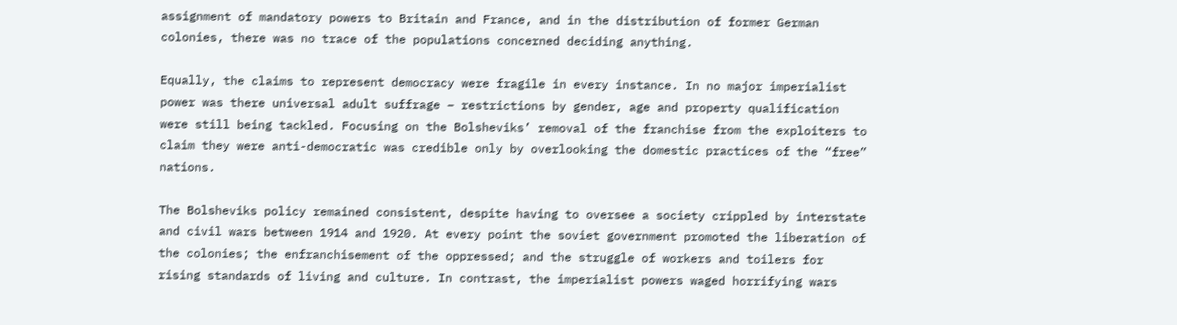assignment of mandatory powers to Britain and France, and in the distribution of former German colonies, there was no trace of the populations concerned deciding anything.

Equally, the claims to represent democracy were fragile in every instance. In no major imperialist power was there universal adult suffrage – restrictions by gender, age and property qualification were still being tackled. Focusing on the Bolsheviks’ removal of the franchise from the exploiters to claim they were anti-democratic was credible only by overlooking the domestic practices of the “free” nations.

The Bolsheviks policy remained consistent, despite having to oversee a society crippled by interstate and civil wars between 1914 and 1920. At every point the soviet government promoted the liberation of the colonies; the enfranchisement of the oppressed; and the struggle of workers and toilers for rising standards of living and culture. In contrast, the imperialist powers waged horrifying wars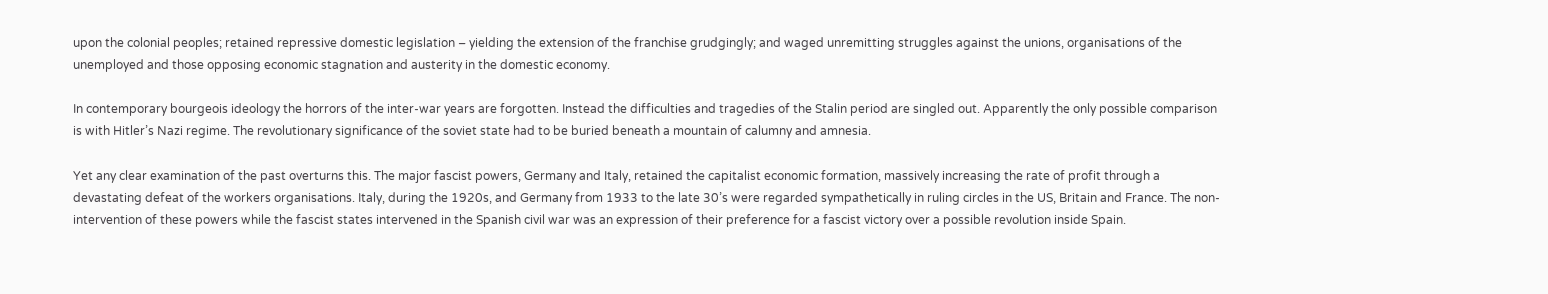upon the colonial peoples; retained repressive domestic legislation – yielding the extension of the franchise grudgingly; and waged unremitting struggles against the unions, organisations of the unemployed and those opposing economic stagnation and austerity in the domestic economy.

In contemporary bourgeois ideology the horrors of the inter-war years are forgotten. Instead the difficulties and tragedies of the Stalin period are singled out. Apparently the only possible comparison is with Hitler’s Nazi regime. The revolutionary significance of the soviet state had to be buried beneath a mountain of calumny and amnesia.

Yet any clear examination of the past overturns this. The major fascist powers, Germany and Italy, retained the capitalist economic formation, massively increasing the rate of profit through a devastating defeat of the workers organisations. Italy, during the 1920s, and Germany from 1933 to the late 30’s were regarded sympathetically in ruling circles in the US, Britain and France. The non-intervention of these powers while the fascist states intervened in the Spanish civil war was an expression of their preference for a fascist victory over a possible revolution inside Spain.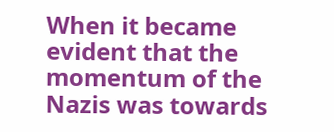When it became evident that the momentum of the Nazis was towards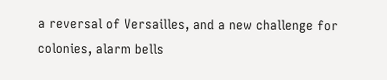a reversal of Versailles, and a new challenge for colonies, alarm bells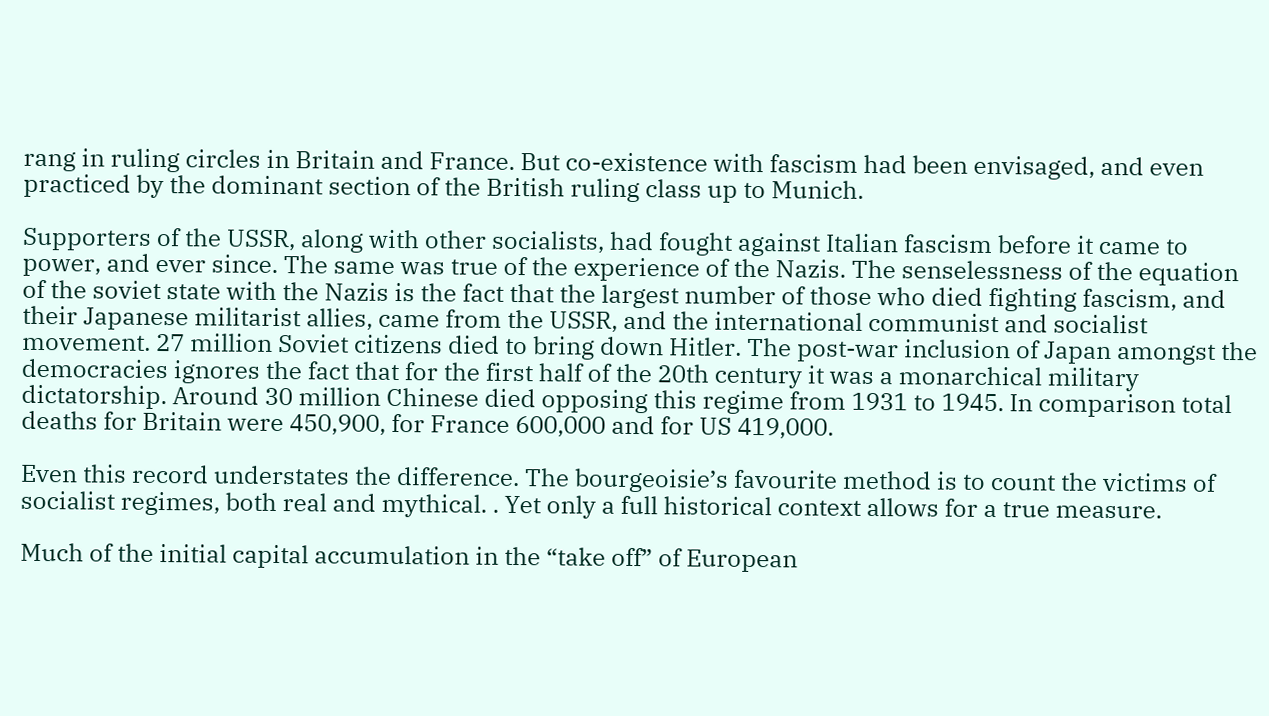rang in ruling circles in Britain and France. But co-existence with fascism had been envisaged, and even practiced by the dominant section of the British ruling class up to Munich.

Supporters of the USSR, along with other socialists, had fought against Italian fascism before it came to power, and ever since. The same was true of the experience of the Nazis. The senselessness of the equation of the soviet state with the Nazis is the fact that the largest number of those who died fighting fascism, and their Japanese militarist allies, came from the USSR, and the international communist and socialist movement. 27 million Soviet citizens died to bring down Hitler. The post-war inclusion of Japan amongst the democracies ignores the fact that for the first half of the 20th century it was a monarchical military dictatorship. Around 30 million Chinese died opposing this regime from 1931 to 1945. In comparison total deaths for Britain were 450,900, for France 600,000 and for US 419,000.

Even this record understates the difference. The bourgeoisie’s favourite method is to count the victims of socialist regimes, both real and mythical. . Yet only a full historical context allows for a true measure.

Much of the initial capital accumulation in the “take off” of European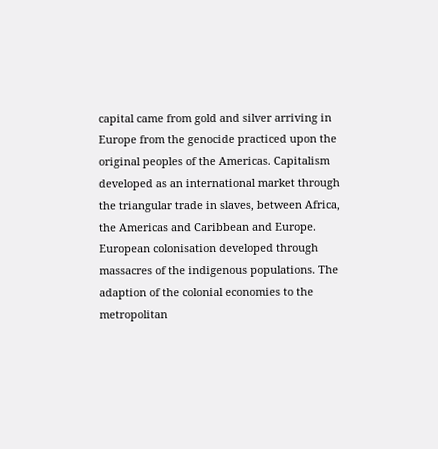capital came from gold and silver arriving in Europe from the genocide practiced upon the original peoples of the Americas. Capitalism developed as an international market through the triangular trade in slaves, between Africa, the Americas and Caribbean and Europe. European colonisation developed through massacres of the indigenous populations. The adaption of the colonial economies to the metropolitan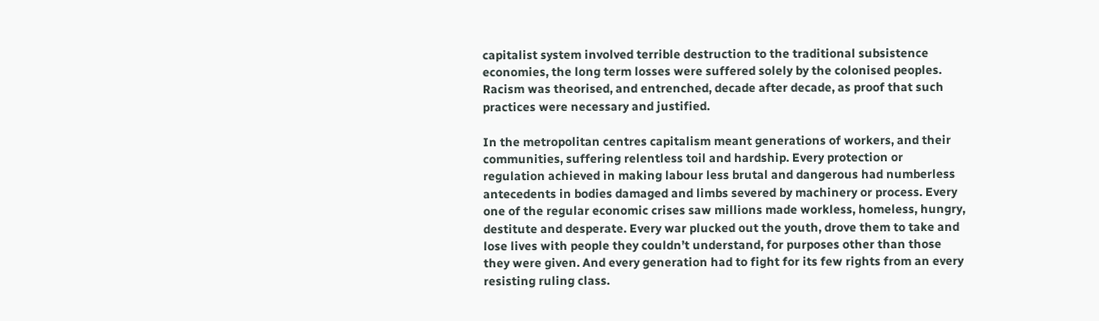capitalist system involved terrible destruction to the traditional subsistence economies, the long term losses were suffered solely by the colonised peoples. Racism was theorised, and entrenched, decade after decade, as proof that such practices were necessary and justified.

In the metropolitan centres capitalism meant generations of workers, and their communities, suffering relentless toil and hardship. Every protection or regulation achieved in making labour less brutal and dangerous had numberless antecedents in bodies damaged and limbs severed by machinery or process. Every one of the regular economic crises saw millions made workless, homeless, hungry, destitute and desperate. Every war plucked out the youth, drove them to take and lose lives with people they couldn’t understand, for purposes other than those they were given. And every generation had to fight for its few rights from an every resisting ruling class.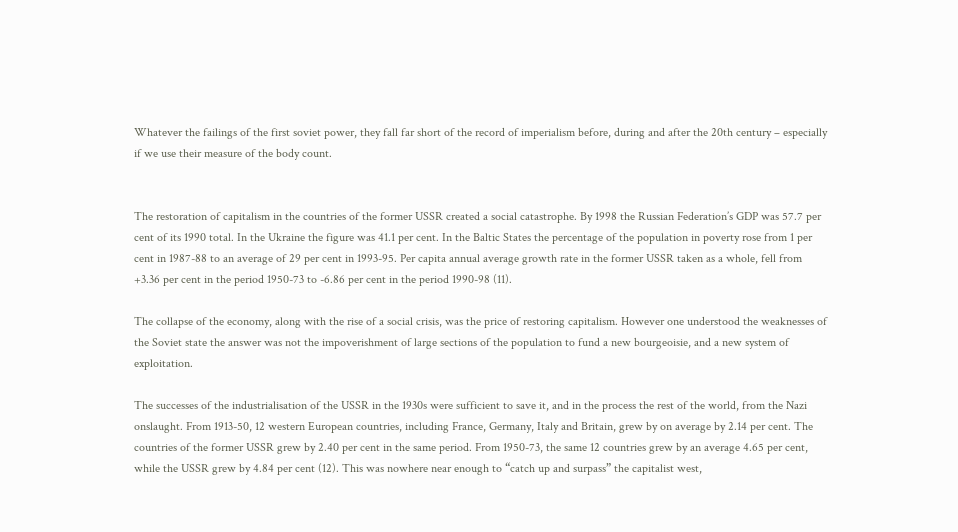Whatever the failings of the first soviet power, they fall far short of the record of imperialism before, during and after the 20th century – especially if we use their measure of the body count.


The restoration of capitalism in the countries of the former USSR created a social catastrophe. By 1998 the Russian Federation’s GDP was 57.7 per cent of its 1990 total. In the Ukraine the figure was 41.1 per cent. In the Baltic States the percentage of the population in poverty rose from 1 per cent in 1987-88 to an average of 29 per cent in 1993-95. Per capita annual average growth rate in the former USSR taken as a whole, fell from +3.36 per cent in the period 1950-73 to -6.86 per cent in the period 1990-98 (11).

The collapse of the economy, along with the rise of a social crisis, was the price of restoring capitalism. However one understood the weaknesses of the Soviet state the answer was not the impoverishment of large sections of the population to fund a new bourgeoisie, and a new system of exploitation.

The successes of the industrialisation of the USSR in the 1930s were sufficient to save it, and in the process the rest of the world, from the Nazi onslaught. From 1913-50, 12 western European countries, including France, Germany, Italy and Britain, grew by on average by 2.14 per cent. The countries of the former USSR grew by 2.40 per cent in the same period. From 1950-73, the same 12 countries grew by an average 4.65 per cent, while the USSR grew by 4.84 per cent (12). This was nowhere near enough to “catch up and surpass” the capitalist west,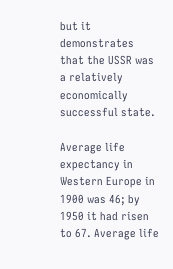but it demonstrates that the USSR was a relatively economically successful state.

Average life expectancy in Western Europe in 1900 was 46; by 1950 it had risen to 67. Average life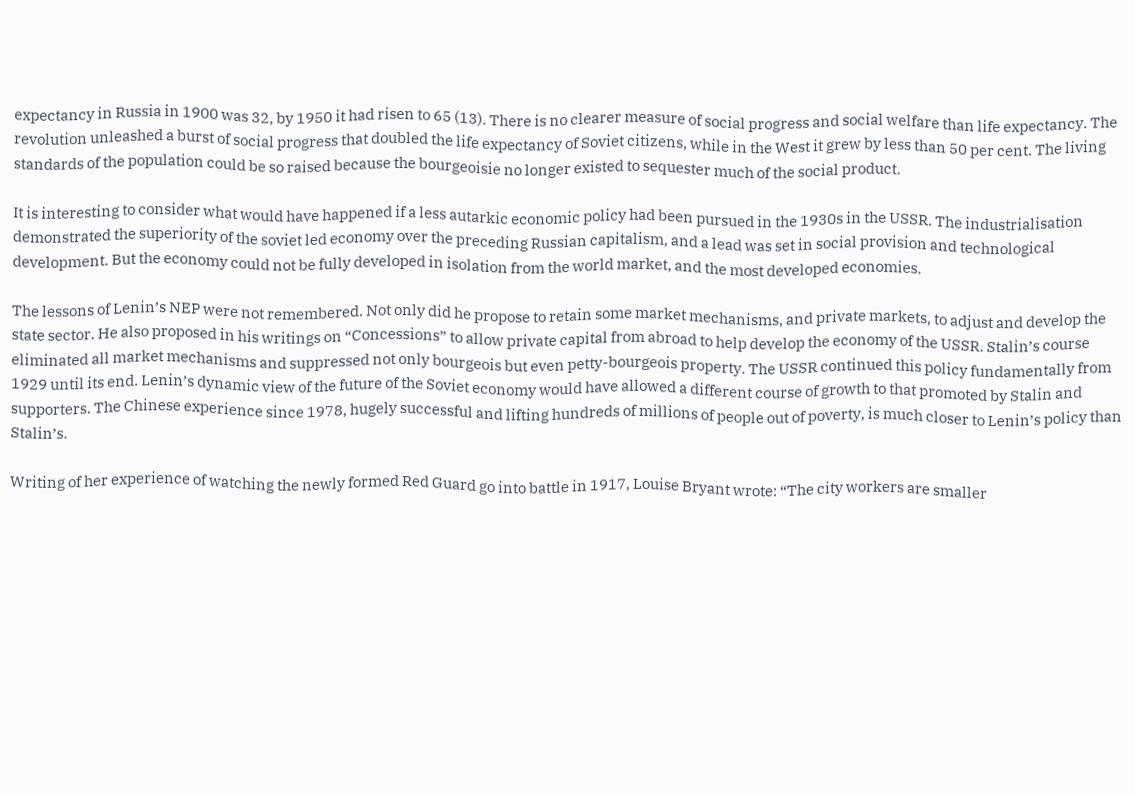expectancy in Russia in 1900 was 32, by 1950 it had risen to 65 (13). There is no clearer measure of social progress and social welfare than life expectancy. The revolution unleashed a burst of social progress that doubled the life expectancy of Soviet citizens, while in the West it grew by less than 50 per cent. The living standards of the population could be so raised because the bourgeoisie no longer existed to sequester much of the social product.

It is interesting to consider what would have happened if a less autarkic economic policy had been pursued in the 1930s in the USSR. The industrialisation demonstrated the superiority of the soviet led economy over the preceding Russian capitalism, and a lead was set in social provision and technological development. But the economy could not be fully developed in isolation from the world market, and the most developed economies.

The lessons of Lenin’s NEP were not remembered. Not only did he propose to retain some market mechanisms, and private markets, to adjust and develop the state sector. He also proposed in his writings on “Concessions” to allow private capital from abroad to help develop the economy of the USSR. Stalin’s course eliminated all market mechanisms and suppressed not only bourgeois but even petty-bourgeois property. The USSR continued this policy fundamentally from 1929 until its end. Lenin’s dynamic view of the future of the Soviet economy would have allowed a different course of growth to that promoted by Stalin and supporters. The Chinese experience since 1978, hugely successful and lifting hundreds of millions of people out of poverty, is much closer to Lenin’s policy than Stalin’s.

Writing of her experience of watching the newly formed Red Guard go into battle in 1917, Louise Bryant wrote: “The city workers are smaller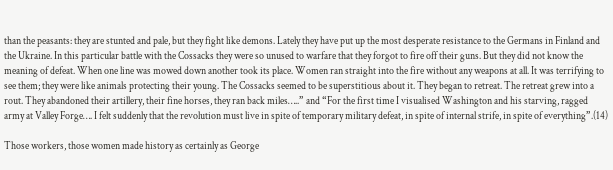than the peasants: they are stunted and pale, but they fight like demons. Lately they have put up the most desperate resistance to the Germans in Finland and the Ukraine. In this particular battle with the Cossacks they were so unused to warfare that they forgot to fire off their guns. But they did not know the meaning of defeat. When one line was mowed down another took its place. Women ran straight into the fire without any weapons at all. It was terrifying to see them; they were like animals protecting their young. The Cossacks seemed to be superstitious about it. They began to retreat. The retreat grew into a rout. They abandoned their artillery, their fine horses, they ran back miles…..” and “For the first time I visualised Washington and his starving, ragged army at Valley Forge…. I felt suddenly that the revolution must live in spite of temporary military defeat, in spite of internal strife, in spite of everything”.(14)

Those workers, those women made history as certainly as George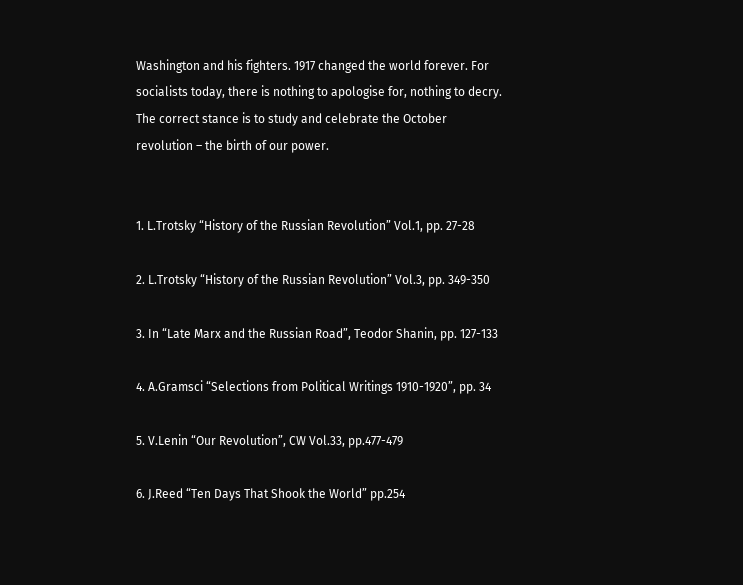Washington and his fighters. 1917 changed the world forever. For socialists today, there is nothing to apologise for, nothing to decry. The correct stance is to study and celebrate the October revolution – the birth of our power.


1. L.Trotsky “History of the Russian Revolution” Vol.1, pp. 27-28

2. L.Trotsky “History of the Russian Revolution” Vol.3, pp. 349-350

3. In “Late Marx and the Russian Road”, Teodor Shanin, pp. 127-133

4. A.Gramsci “Selections from Political Writings 1910-1920”, pp. 34

5. V.Lenin “Our Revolution”, CW Vol.33, pp.477-479

6. J.Reed “Ten Days That Shook the World” pp.254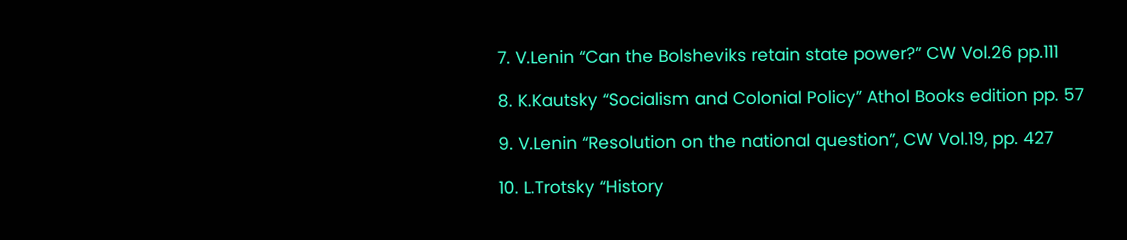7. V.Lenin “Can the Bolsheviks retain state power?” CW Vol.26 pp.111

8. K.Kautsky “Socialism and Colonial Policy” Athol Books edition pp. 57

9. V.Lenin “Resolution on the national question”, CW Vol.19, pp. 427

10. L.Trotsky “History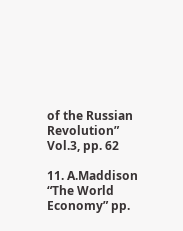of the Russian Revolution” Vol.3, pp. 62

11. A.Maddison “The World Economy” pp.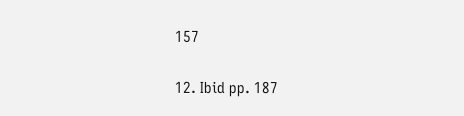157

12. Ibid pp. 187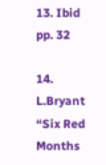13. Ibid pp. 32

14. L.Bryant “Six Red Months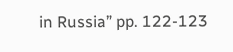in Russia” pp. 122-123